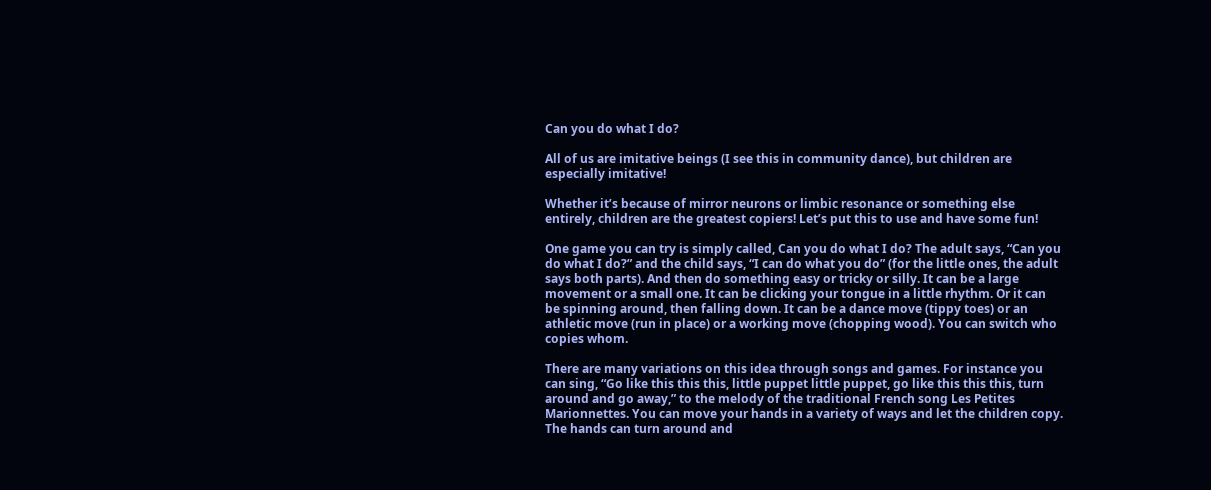Can you do what I do?

All of us are imitative beings (I see this in community dance), but children are especially imitative!

Whether it’s because of mirror neurons or limbic resonance or something else entirely, children are the greatest copiers! Let’s put this to use and have some fun!

One game you can try is simply called, Can you do what I do? The adult says, “Can you do what I do?” and the child says, “I can do what you do” (for the little ones, the adult says both parts). And then do something easy or tricky or silly. It can be a large movement or a small one. It can be clicking your tongue in a little rhythm. Or it can be spinning around, then falling down. It can be a dance move (tippy toes) or an athletic move (run in place) or a working move (chopping wood). You can switch who copies whom.

There are many variations on this idea through songs and games. For instance you can sing, “Go like this this this, little puppet little puppet, go like this this this, turn around and go away,” to the melody of the traditional French song Les Petites Marionnettes. You can move your hands in a variety of ways and let the children copy. The hands can turn around and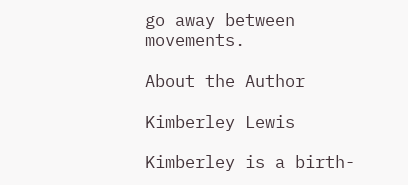go away between movements.

About the Author

Kimberley Lewis

Kimberley is a birth-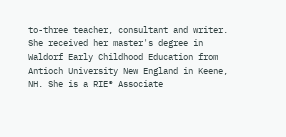to-three teacher, consultant and writer. She received her master's degree in Waldorf Early Childhood Education from Antioch University New England in Keene, NH. She is a RIE® Associate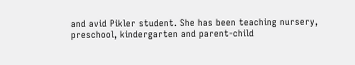and avid Pikler student. She has been teaching nursery, preschool, kindergarten and parent-child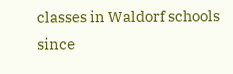classes in Waldorf schools since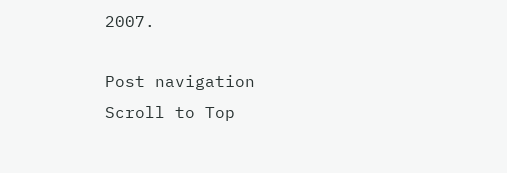2007.

Post navigation
Scroll to Top